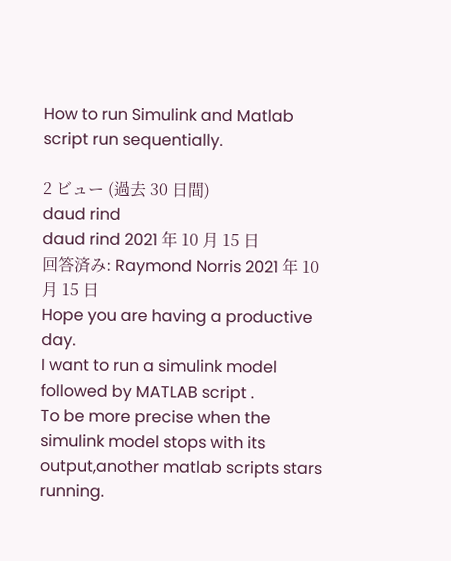How to run Simulink and Matlab script run sequentially.

2 ビュー (過去 30 日間)
daud rind
daud rind 2021 年 10 月 15 日
回答済み: Raymond Norris 2021 年 10 月 15 日
Hope you are having a productive day.
I want to run a simulink model followed by MATLAB script .
To be more precise when the simulink model stops with its output,another matlab scripts stars running.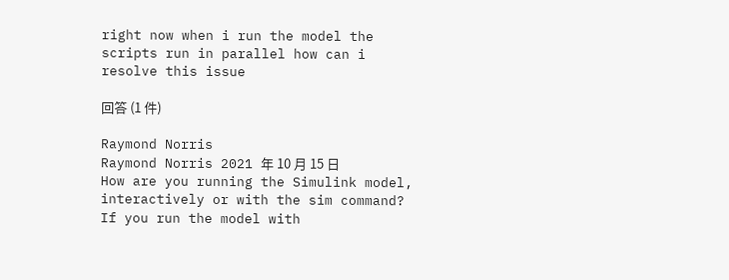right now when i run the model the scripts run in parallel how can i resolve this issue

回答 (1 件)

Raymond Norris
Raymond Norris 2021 年 10 月 15 日
How are you running the Simulink model, interactively or with the sim command? If you run the model with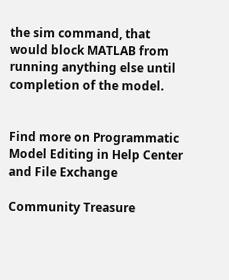the sim command, that would block MATLAB from running anything else until completion of the model.


Find more on Programmatic Model Editing in Help Center and File Exchange

Community Treasure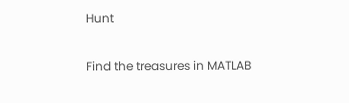Hunt

Find the treasures in MATLAB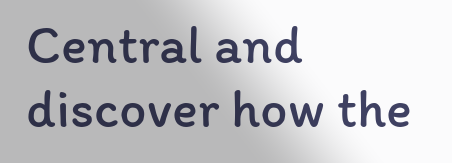Central and discover how the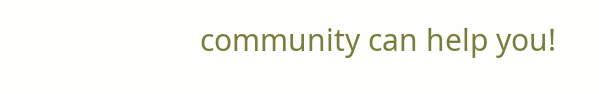community can help you!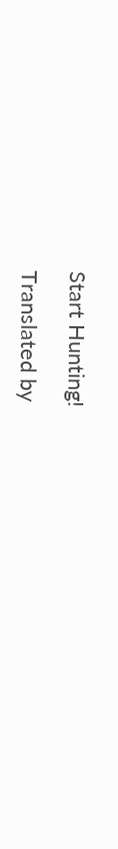Start Hunting!

Translated by